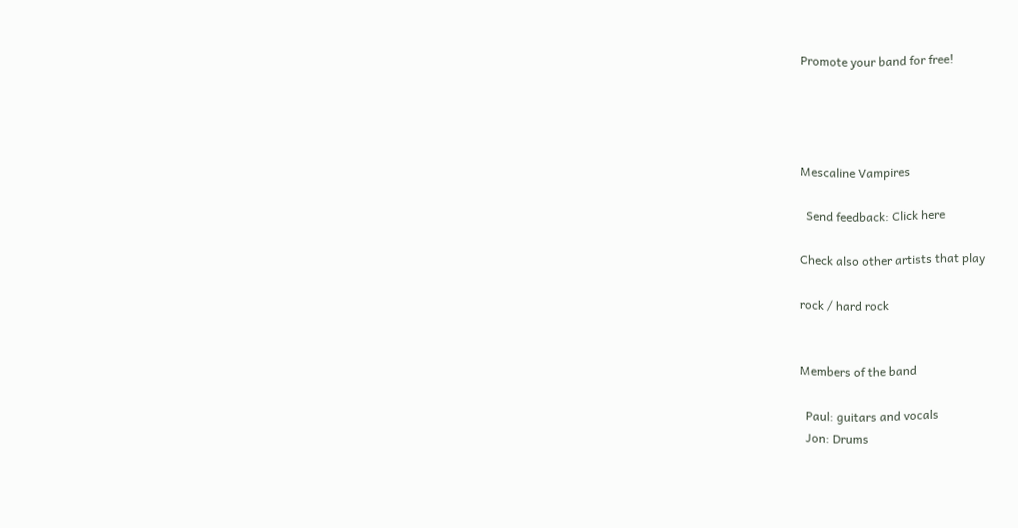Promote your band for free!




Mescaline Vampires

  Send feedback: Click here

Check also other artists that play

rock / hard rock


Members of the band

  Paul: guitars and vocals
  Jon: Drums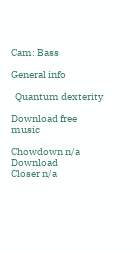Cam: Bass

General info

  Quantum dexterity

Download free music

Chowdown n/a Download
Closer n/a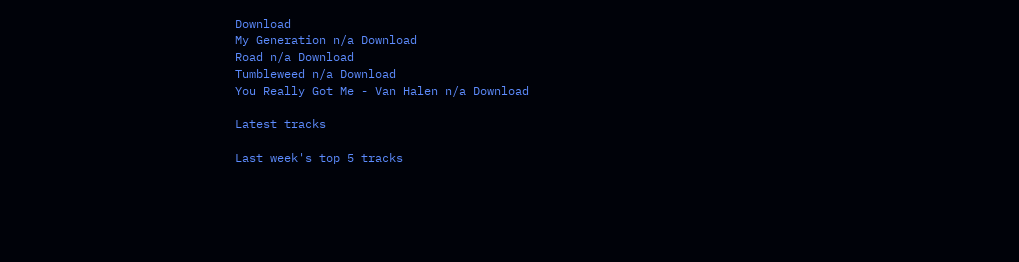Download
My Generation n/a Download
Road n/a Download
Tumbleweed n/a Download
You Really Got Me - Van Halen n/a Download

Latest tracks

Last week's top 5 tracks